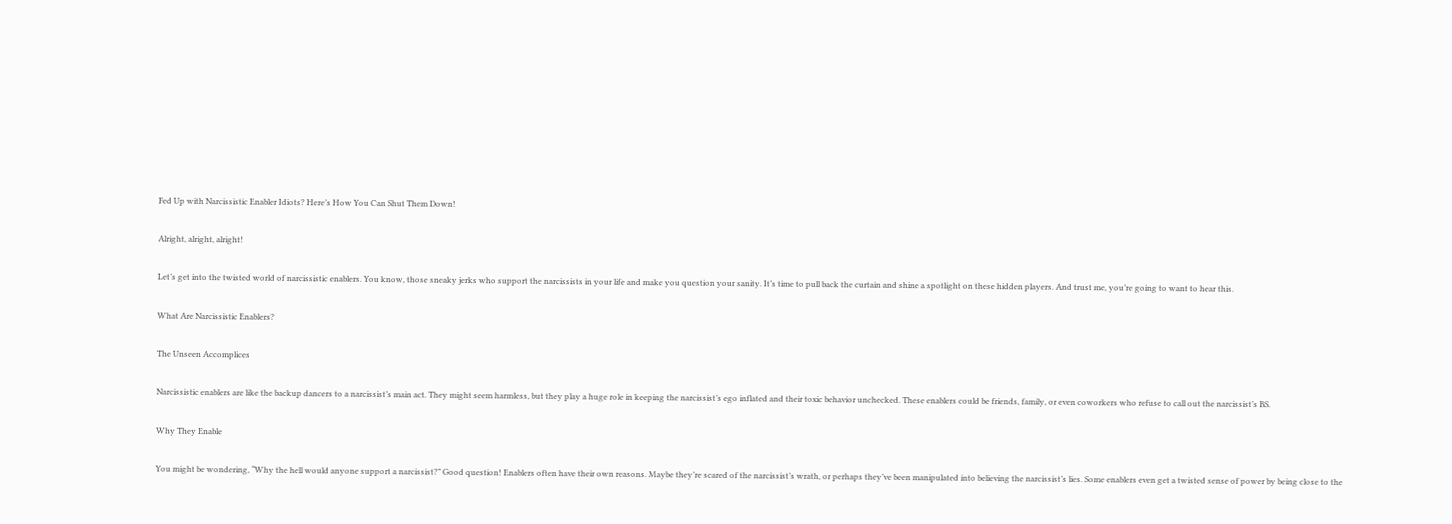Fed Up with Narcissistic Enabler Idiots? Here’s How You Can Shut Them Down!

Alright, alright, alright!

Let’s get into the twisted world of narcissistic enablers. You know, those sneaky jerks who support the narcissists in your life and make you question your sanity. It’s time to pull back the curtain and shine a spotlight on these hidden players. And trust me, you’re going to want to hear this.

What Are Narcissistic Enablers?

The Unseen Accomplices

Narcissistic enablers are like the backup dancers to a narcissist’s main act. They might seem harmless, but they play a huge role in keeping the narcissist’s ego inflated and their toxic behavior unchecked. These enablers could be friends, family, or even coworkers who refuse to call out the narcissist’s BS.

Why They Enable

You might be wondering, “Why the hell would anyone support a narcissist?” Good question! Enablers often have their own reasons. Maybe they’re scared of the narcissist’s wrath, or perhaps they’ve been manipulated into believing the narcissist’s lies. Some enablers even get a twisted sense of power by being close to the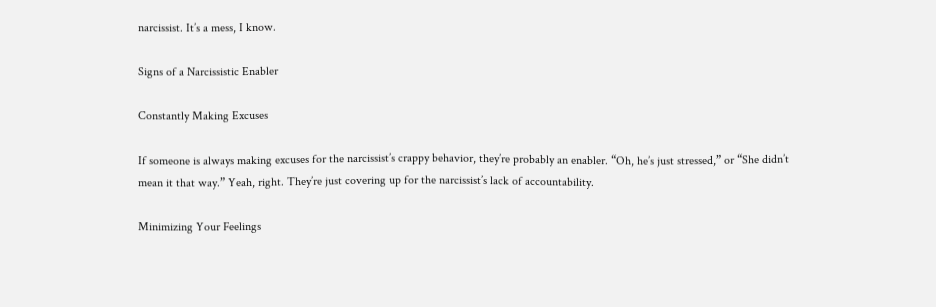narcissist. It’s a mess, I know.

Signs of a Narcissistic Enabler

Constantly Making Excuses

If someone is always making excuses for the narcissist’s crappy behavior, they’re probably an enabler. “Oh, he’s just stressed,” or “She didn’t mean it that way.” Yeah, right. They’re just covering up for the narcissist’s lack of accountability.

Minimizing Your Feelings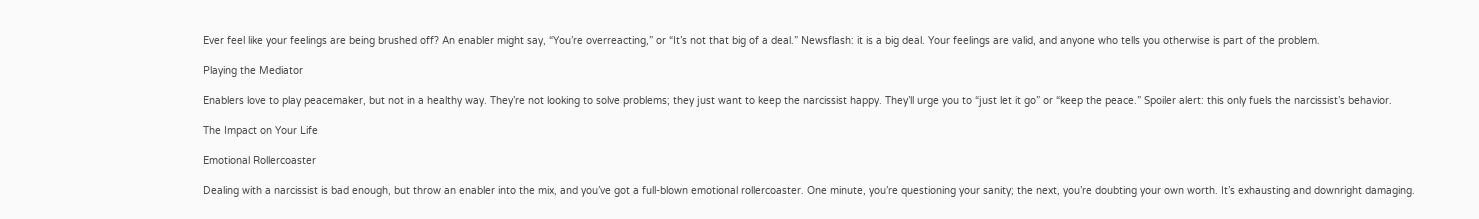Ever feel like your feelings are being brushed off? An enabler might say, “You’re overreacting,” or “It’s not that big of a deal.” Newsflash: it is a big deal. Your feelings are valid, and anyone who tells you otherwise is part of the problem.

Playing the Mediator

Enablers love to play peacemaker, but not in a healthy way. They’re not looking to solve problems; they just want to keep the narcissist happy. They’ll urge you to “just let it go” or “keep the peace.” Spoiler alert: this only fuels the narcissist’s behavior.

The Impact on Your Life

Emotional Rollercoaster

Dealing with a narcissist is bad enough, but throw an enabler into the mix, and you’ve got a full-blown emotional rollercoaster. One minute, you’re questioning your sanity; the next, you’re doubting your own worth. It’s exhausting and downright damaging.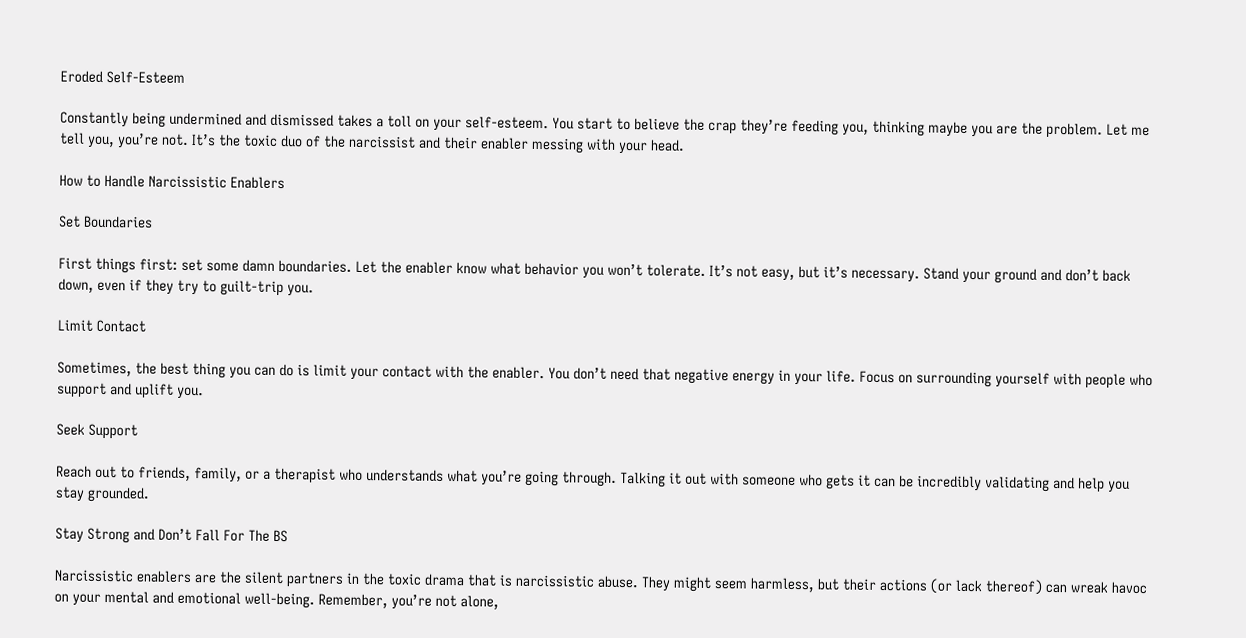Eroded Self-Esteem

Constantly being undermined and dismissed takes a toll on your self-esteem. You start to believe the crap they’re feeding you, thinking maybe you are the problem. Let me tell you, you’re not. It’s the toxic duo of the narcissist and their enabler messing with your head.

How to Handle Narcissistic Enablers

Set Boundaries

First things first: set some damn boundaries. Let the enabler know what behavior you won’t tolerate. It’s not easy, but it’s necessary. Stand your ground and don’t back down, even if they try to guilt-trip you.

Limit Contact

Sometimes, the best thing you can do is limit your contact with the enabler. You don’t need that negative energy in your life. Focus on surrounding yourself with people who support and uplift you.

Seek Support

Reach out to friends, family, or a therapist who understands what you’re going through. Talking it out with someone who gets it can be incredibly validating and help you stay grounded.

Stay Strong and Don’t Fall For The BS

Narcissistic enablers are the silent partners in the toxic drama that is narcissistic abuse. They might seem harmless, but their actions (or lack thereof) can wreak havoc on your mental and emotional well-being. Remember, you’re not alone,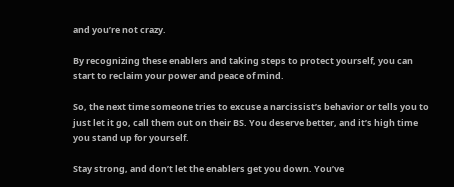and you’re not crazy.

By recognizing these enablers and taking steps to protect yourself, you can start to reclaim your power and peace of mind.

So, the next time someone tries to excuse a narcissist’s behavior or tells you to just let it go, call them out on their BS. You deserve better, and it’s high time you stand up for yourself.

Stay strong, and don’t let the enablers get you down. You’ve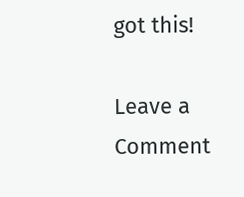got this!

Leave a Comment